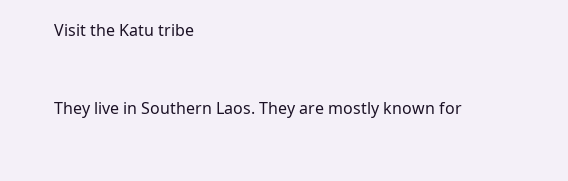Visit the Katu tribe


They live in Southern Laos. They are mostly known for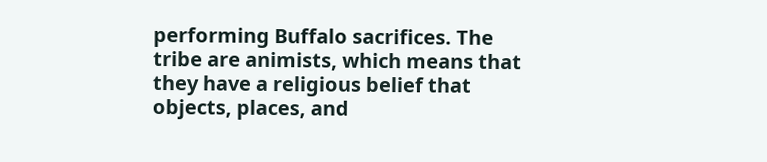performing Buffalo sacrifices. The tribe are animists, which means that they have a religious belief that objects, places, and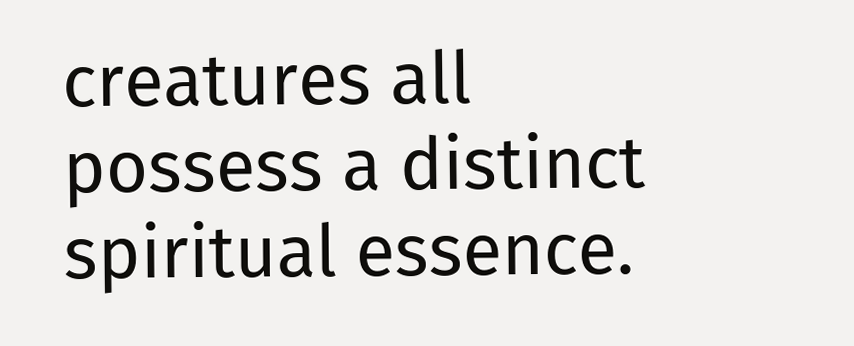creatures all possess a distinct spiritual essence.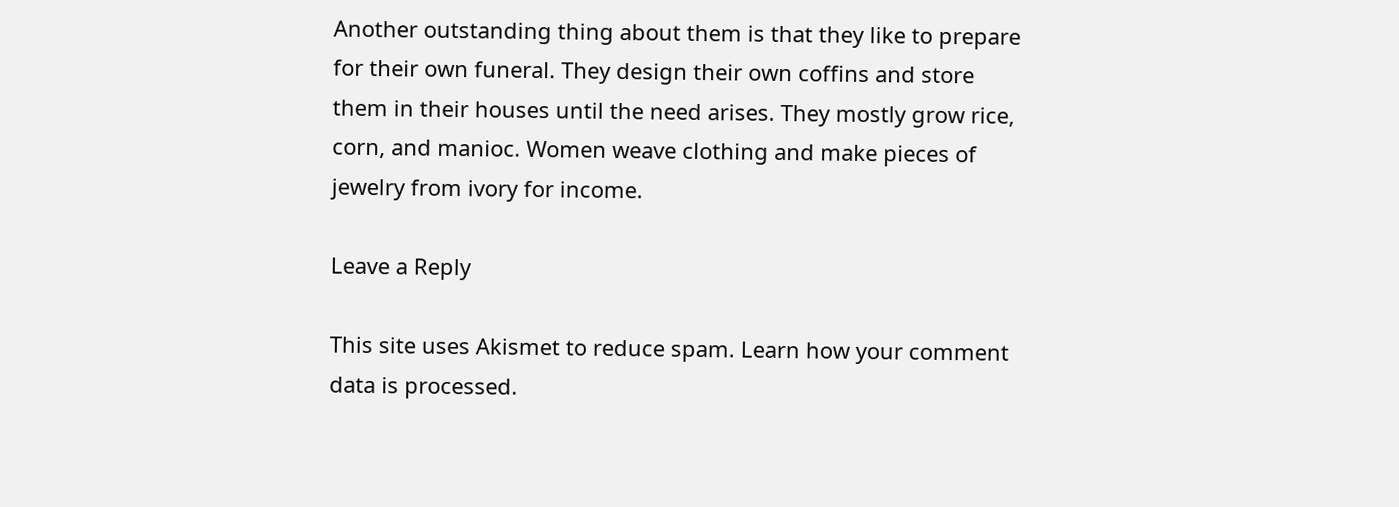Another outstanding thing about them is that they like to prepare for their own funeral. They design their own coffins and store them in their houses until the need arises. They mostly grow rice, corn, and manioc. Women weave clothing and make pieces of jewelry from ivory for income.

Leave a Reply

This site uses Akismet to reduce spam. Learn how your comment data is processed.